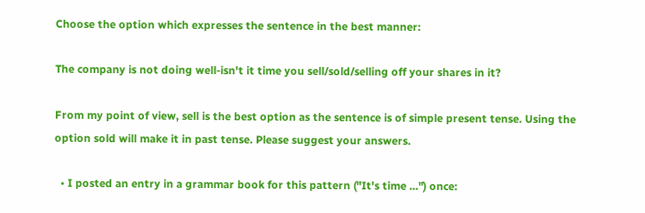Choose the option which expresses the sentence in the best manner:

The company is not doing well-isn't it time you sell/sold/selling off your shares in it?

From my point of view, sell is the best option as the sentence is of simple present tense. Using the option sold will make it in past tense. Please suggest your answers.

  • I posted an entry in a grammar book for this pattern ("It's time ...") once: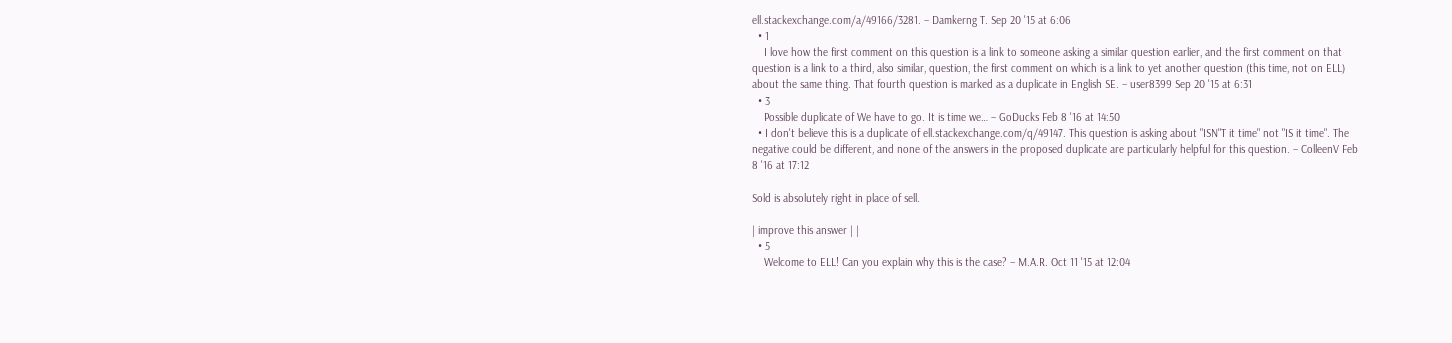ell.stackexchange.com/a/49166/3281. – Damkerng T. Sep 20 '15 at 6:06
  • 1
    I love how the first comment on this question is a link to someone asking a similar question earlier, and the first comment on that question is a link to a third, also similar, question, the first comment on which is a link to yet another question (this time, not on ELL) about the same thing. That fourth question is marked as a duplicate in English SE. – user8399 Sep 20 '15 at 6:31
  • 3
    Possible duplicate of We have to go. It is time we… – GoDucks Feb 8 '16 at 14:50
  • I don't believe this is a duplicate of ell.stackexchange.com/q/49147. This question is asking about "ISN"T it time" not "IS it time". The negative could be different, and none of the answers in the proposed duplicate are particularly helpful for this question. – ColleenV Feb 8 '16 at 17:12

Sold is absolutely right in place of sell.

| improve this answer | |
  • 5
    Welcome to ELL! Can you explain why this is the case? – M.A.R. Oct 11 '15 at 12:04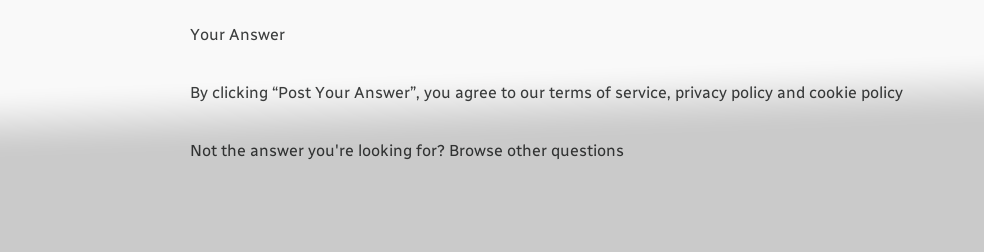Your Answer

By clicking “Post Your Answer”, you agree to our terms of service, privacy policy and cookie policy

Not the answer you're looking for? Browse other questions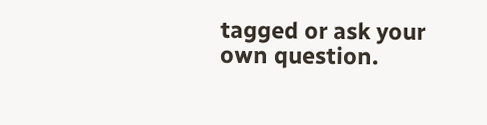tagged or ask your own question.